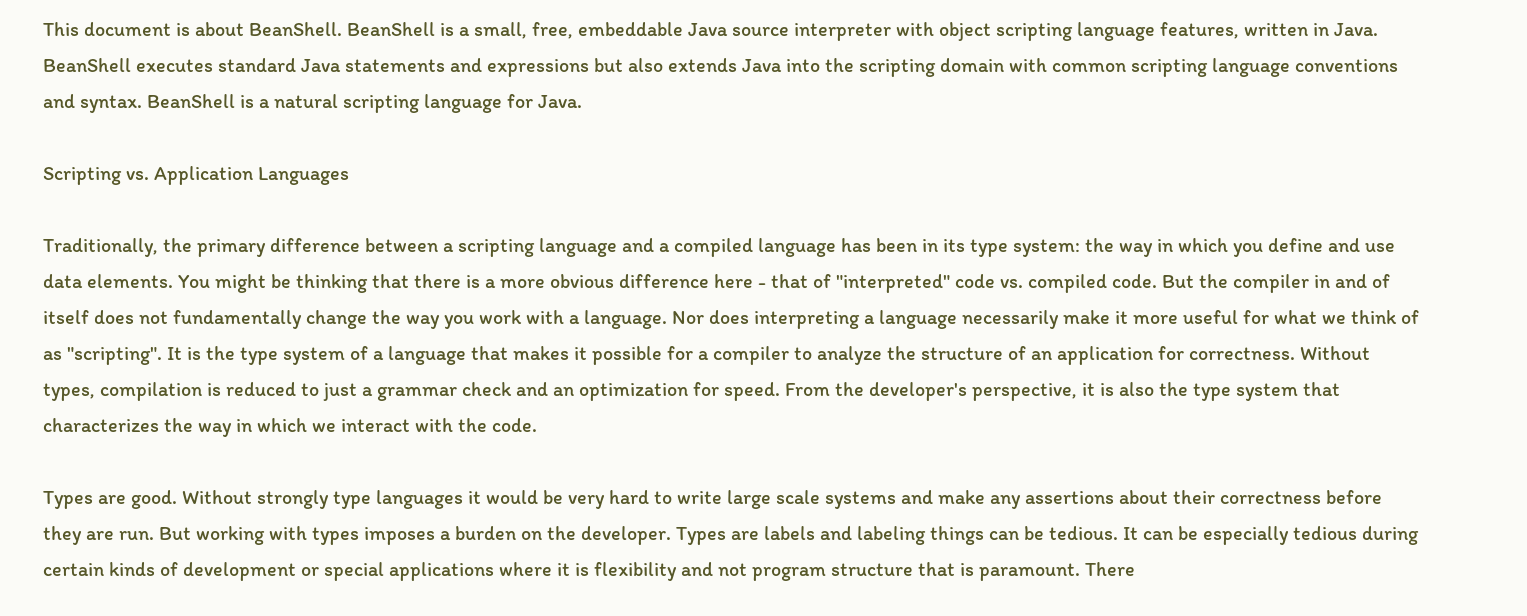This document is about BeanShell. BeanShell is a small, free, embeddable Java source interpreter with object scripting language features, written in Java. BeanShell executes standard Java statements and expressions but also extends Java into the scripting domain with common scripting language conventions and syntax. BeanShell is a natural scripting language for Java.

Scripting vs. Application Languages

Traditionally, the primary difference between a scripting language and a compiled language has been in its type system: the way in which you define and use data elements. You might be thinking that there is a more obvious difference here - that of "interpreted" code vs. compiled code. But the compiler in and of itself does not fundamentally change the way you work with a language. Nor does interpreting a language necessarily make it more useful for what we think of as "scripting". It is the type system of a language that makes it possible for a compiler to analyze the structure of an application for correctness. Without types, compilation is reduced to just a grammar check and an optimization for speed. From the developer's perspective, it is also the type system that characterizes the way in which we interact with the code.

Types are good. Without strongly type languages it would be very hard to write large scale systems and make any assertions about their correctness before they are run. But working with types imposes a burden on the developer. Types are labels and labeling things can be tedious. It can be especially tedious during certain kinds of development or special applications where it is flexibility and not program structure that is paramount. There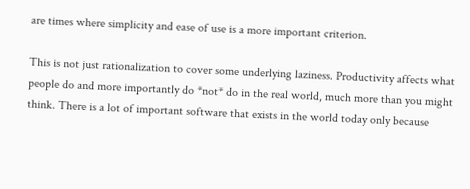are times where simplicity and ease of use is a more important criterion.

This is not just rationalization to cover some underlying laziness. Productivity affects what people do and more importantly do *not* do in the real world, much more than you might think. There is a lot of important software that exists in the world today only because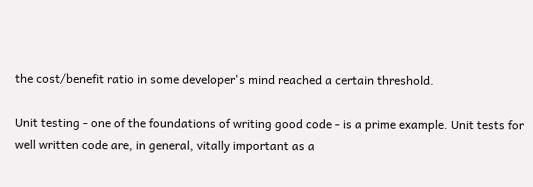the cost/benefit ratio in some developer's mind reached a certain threshold.

Unit testing - one of the foundations of writing good code - is a prime example. Unit tests for well written code are, in general, vitally important as a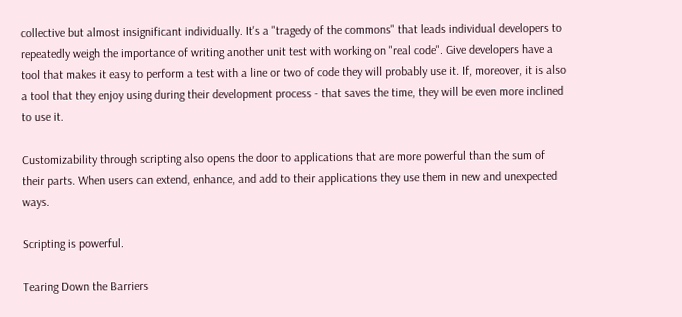collective but almost insignificant individually. It's a "tragedy of the commons" that leads individual developers to repeatedly weigh the importance of writing another unit test with working on "real code". Give developers have a tool that makes it easy to perform a test with a line or two of code they will probably use it. If, moreover, it is also a tool that they enjoy using during their development process - that saves the time, they will be even more inclined to use it.

Customizability through scripting also opens the door to applications that are more powerful than the sum of their parts. When users can extend, enhance, and add to their applications they use them in new and unexpected ways.

Scripting is powerful.

Tearing Down the Barriers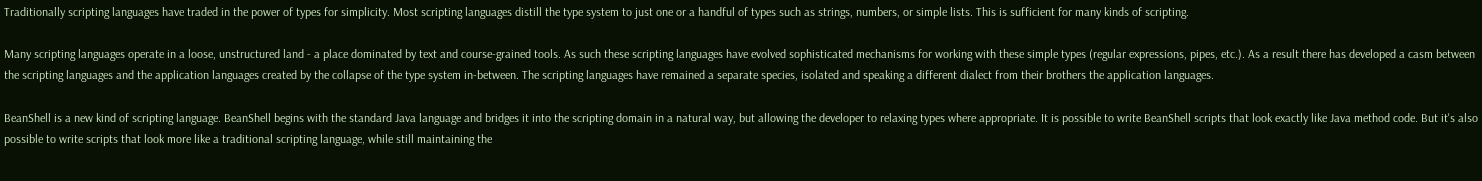Traditionally scripting languages have traded in the power of types for simplicity. Most scripting languages distill the type system to just one or a handful of types such as strings, numbers, or simple lists. This is sufficient for many kinds of scripting.

Many scripting languages operate in a loose, unstructured land - a place dominated by text and course-grained tools. As such these scripting languages have evolved sophisticated mechanisms for working with these simple types (regular expressions, pipes, etc.). As a result there has developed a casm between the scripting languages and the application languages created by the collapse of the type system in-between. The scripting languages have remained a separate species, isolated and speaking a different dialect from their brothers the application languages.

BeanShell is a new kind of scripting language. BeanShell begins with the standard Java language and bridges it into the scripting domain in a natural way, but allowing the developer to relaxing types where appropriate. It is possible to write BeanShell scripts that look exactly like Java method code. But it's also possible to write scripts that look more like a traditional scripting language, while still maintaining the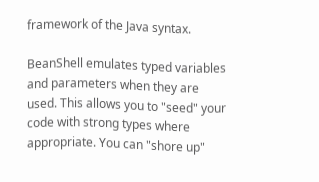framework of the Java syntax.

BeanShell emulates typed variables and parameters when they are used. This allows you to "seed" your code with strong types where appropriate. You can "shore up"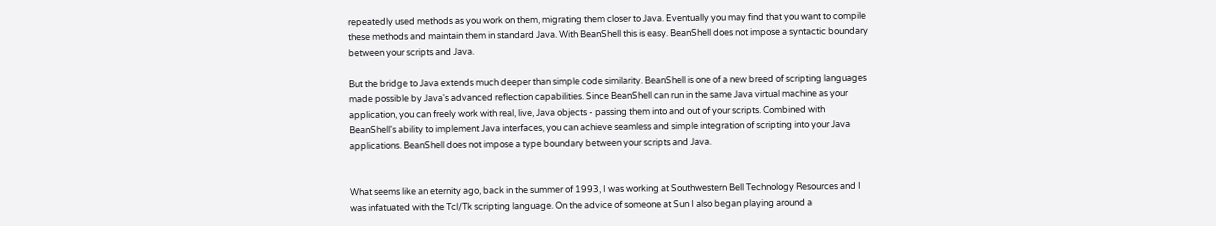repeatedly used methods as you work on them, migrating them closer to Java. Eventually you may find that you want to compile these methods and maintain them in standard Java. With BeanShell this is easy. BeanShell does not impose a syntactic boundary between your scripts and Java.

But the bridge to Java extends much deeper than simple code similarity. BeanShell is one of a new breed of scripting languages made possible by Java's advanced reflection capabilities. Since BeanShell can run in the same Java virtual machine as your application, you can freely work with real, live, Java objects - passing them into and out of your scripts. Combined with BeanShell's ability to implement Java interfaces, you can achieve seamless and simple integration of scripting into your Java applications. BeanShell does not impose a type boundary between your scripts and Java.


What seems like an eternity ago, back in the summer of 1993, I was working at Southwestern Bell Technology Resources and I was infatuated with the Tcl/Tk scripting language. On the advice of someone at Sun I also began playing around a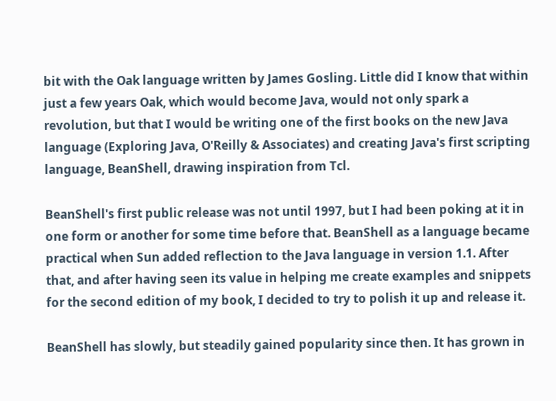bit with the Oak language written by James Gosling. Little did I know that within just a few years Oak, which would become Java, would not only spark a revolution, but that I would be writing one of the first books on the new Java language (Exploring Java, O'Reilly & Associates) and creating Java's first scripting language, BeanShell, drawing inspiration from Tcl.

BeanShell's first public release was not until 1997, but I had been poking at it in one form or another for some time before that. BeanShell as a language became practical when Sun added reflection to the Java language in version 1.1. After that, and after having seen its value in helping me create examples and snippets for the second edition of my book, I decided to try to polish it up and release it.

BeanShell has slowly, but steadily gained popularity since then. It has grown in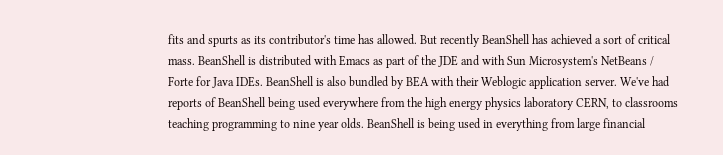fits and spurts as its contributor's time has allowed. But recently BeanShell has achieved a sort of critical mass. BeanShell is distributed with Emacs as part of the JDE and with Sun Microsystem's NetBeans / Forte for Java IDEs. BeanShell is also bundled by BEA with their Weblogic application server. We've had reports of BeanShell being used everywhere from the high energy physics laboratory CERN, to classrooms teaching programming to nine year olds. BeanShell is being used in everything from large financial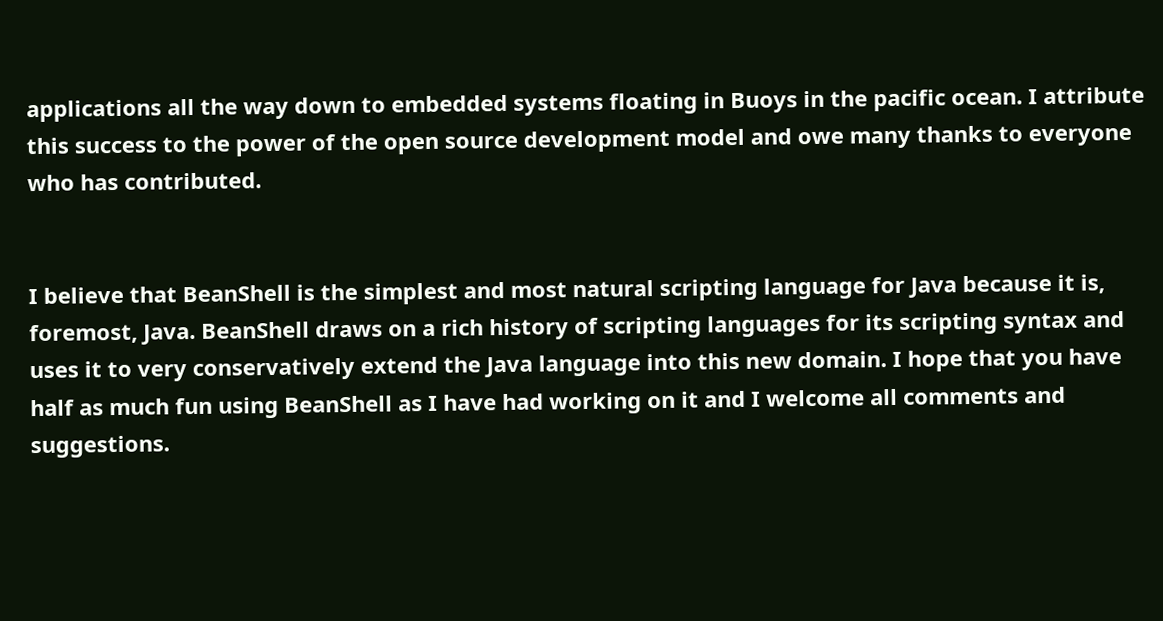applications all the way down to embedded systems floating in Buoys in the pacific ocean. I attribute this success to the power of the open source development model and owe many thanks to everyone who has contributed.


I believe that BeanShell is the simplest and most natural scripting language for Java because it is, foremost, Java. BeanShell draws on a rich history of scripting languages for its scripting syntax and uses it to very conservatively extend the Java language into this new domain. I hope that you have half as much fun using BeanShell as I have had working on it and I welcome all comments and suggestions.